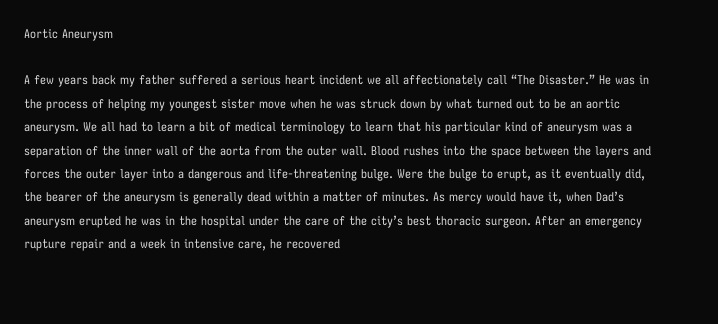Aortic Aneurysm

A few years back my father suffered a serious heart incident we all affectionately call “The Disaster.” He was in the process of helping my youngest sister move when he was struck down by what turned out to be an aortic aneurysm. We all had to learn a bit of medical terminology to learn that his particular kind of aneurysm was a separation of the inner wall of the aorta from the outer wall. Blood rushes into the space between the layers and forces the outer layer into a dangerous and life-threatening bulge. Were the bulge to erupt, as it eventually did, the bearer of the aneurysm is generally dead within a matter of minutes. As mercy would have it, when Dad’s aneurysm erupted he was in the hospital under the care of the city’s best thoracic surgeon. After an emergency rupture repair and a week in intensive care, he recovered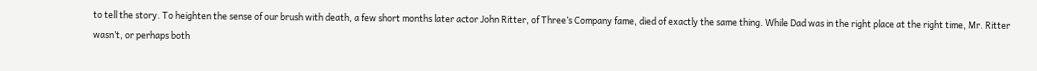to tell the story. To heighten the sense of our brush with death, a few short months later actor John Ritter, of Three’s Company fame, died of exactly the same thing. While Dad was in the right place at the right time, Mr. Ritter wasn’t, or perhaps both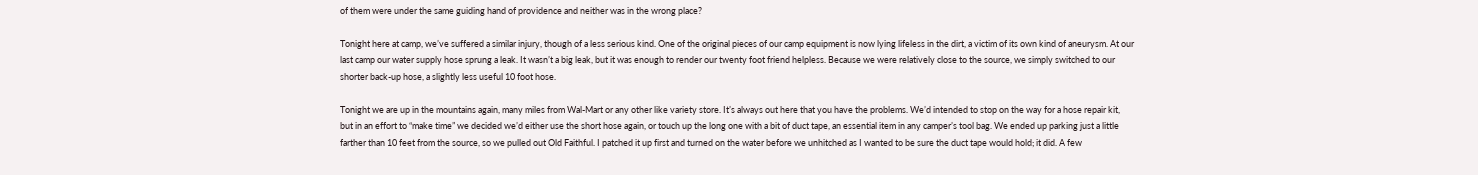of them were under the same guiding hand of providence and neither was in the wrong place?

Tonight here at camp, we’ve suffered a similar injury, though of a less serious kind. One of the original pieces of our camp equipment is now lying lifeless in the dirt, a victim of its own kind of aneurysm. At our last camp our water supply hose sprung a leak. It wasn’t a big leak, but it was enough to render our twenty foot friend helpless. Because we were relatively close to the source, we simply switched to our shorter back-up hose, a slightly less useful 10 foot hose.

Tonight we are up in the mountains again, many miles from Wal-Mart or any other like variety store. It’s always out here that you have the problems. We’d intended to stop on the way for a hose repair kit, but in an effort to “make time” we decided we’d either use the short hose again, or touch up the long one with a bit of duct tape, an essential item in any camper’s tool bag. We ended up parking just a little farther than 10 feet from the source, so we pulled out Old Faithful. I patched it up first and turned on the water before we unhitched as I wanted to be sure the duct tape would hold; it did. A few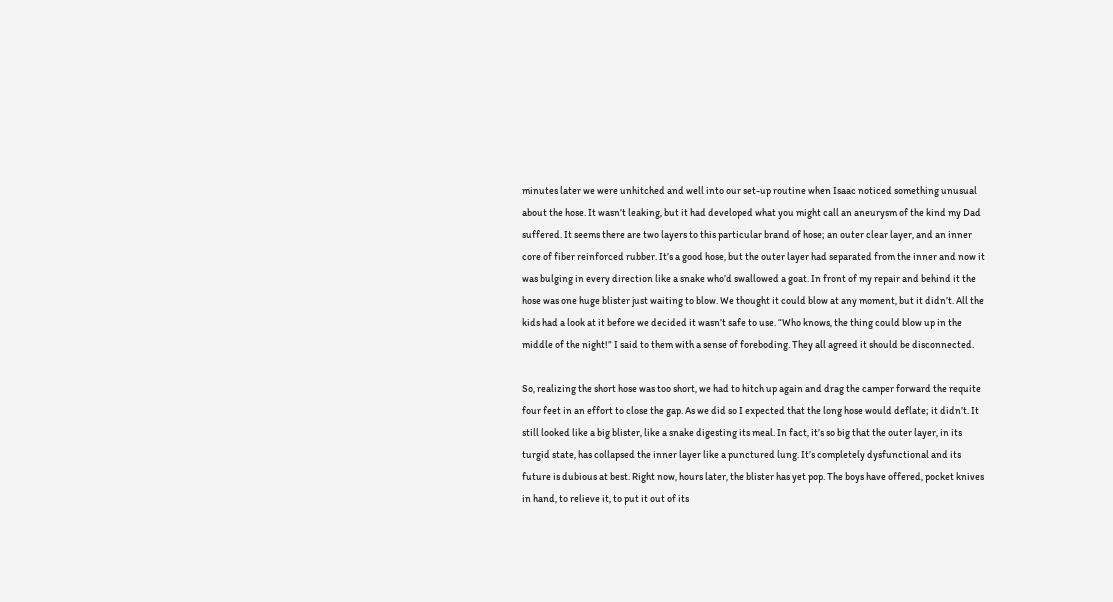minutes later we were unhitched and well into our set-up routine when Isaac noticed something unusual about the hose. It wasn’t leaking, but it had developed what you might call an aneurysm of the kind my Dad suffered. It seems there are two layers to this particular brand of hose; an outer clear layer, and an inner core of fiber reinforced rubber. It’s a good hose, but the outer layer had separated from the inner and now it was bulging in every direction like a snake who’d swallowed a goat. In front of my repair and behind it the hose was one huge blister just waiting to blow. We thought it could blow at any moment, but it didn’t. All the kids had a look at it before we decided it wasn’t safe to use. “Who knows, the thing could blow up in the middle of the night!” I said to them with a sense of foreboding. They all agreed it should be disconnected.

So, realizing the short hose was too short, we had to hitch up again and drag the camper forward the requite four feet in an effort to close the gap. As we did so I expected that the long hose would deflate; it didn’t. It still looked like a big blister, like a snake digesting its meal. In fact, it’s so big that the outer layer, in its turgid state, has collapsed the inner layer like a punctured lung. It’s completely dysfunctional and its future is dubious at best. Right now, hours later, the blister has yet pop. The boys have offered, pocket knives in hand, to relieve it, to put it out of its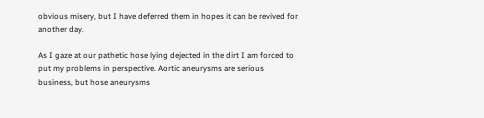obvious misery, but I have deferred them in hopes it can be revived for another day.

As I gaze at our pathetic hose lying dejected in the dirt I am forced to put my problems in perspective. Aortic aneurysms are serious business, but hose aneurysms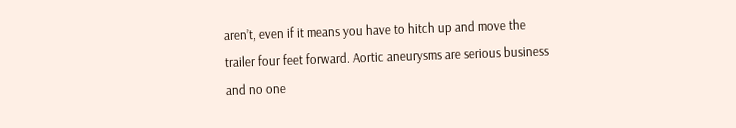aren’t, even if it means you have to hitch up and move the trailer four feet forward. Aortic aneurysms are serious business and no one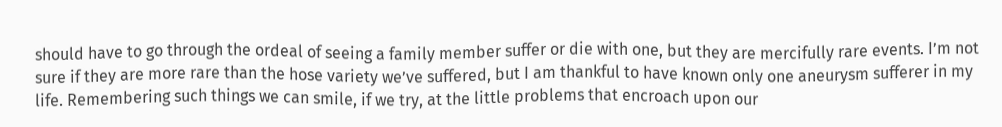should have to go through the ordeal of seeing a family member suffer or die with one, but they are mercifully rare events. I’m not sure if they are more rare than the hose variety we’ve suffered, but I am thankful to have known only one aneurysm sufferer in my life. Remembering such things we can smile, if we try, at the little problems that encroach upon our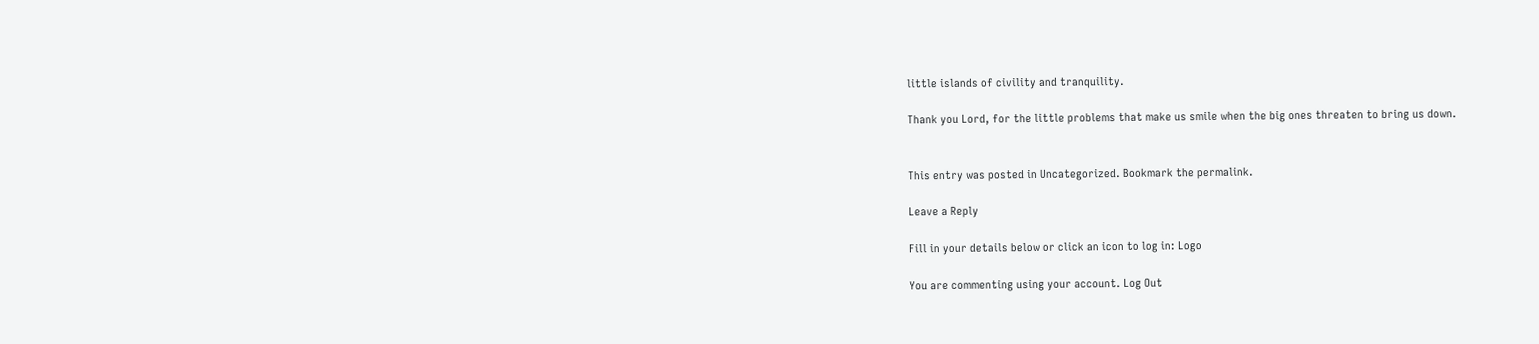little islands of civility and tranquility.

Thank you Lord, for the little problems that make us smile when the big ones threaten to bring us down.


This entry was posted in Uncategorized. Bookmark the permalink.

Leave a Reply

Fill in your details below or click an icon to log in: Logo

You are commenting using your account. Log Out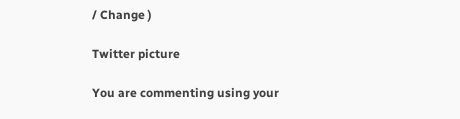/ Change )

Twitter picture

You are commenting using your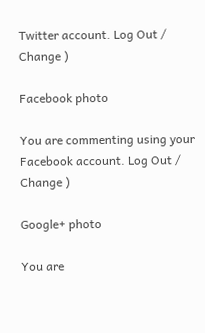Twitter account. Log Out / Change )

Facebook photo

You are commenting using your Facebook account. Log Out / Change )

Google+ photo

You are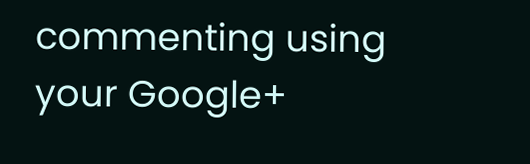commenting using your Google+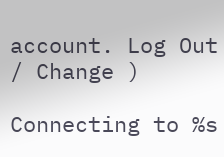account. Log Out / Change )

Connecting to %s